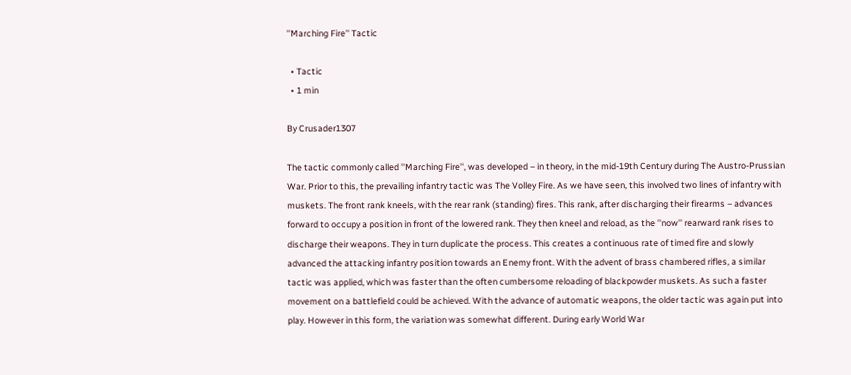''Marching Fire'' Tactic

  • Tactic
  • 1 min

By Crusader1307

The tactic commonly called ''Marching Fire'', was developed – in theory, in the mid-19th Century during The Austro-Prussian War. Prior to this, the prevailing infantry tactic was The Volley Fire. As we have seen, this involved two lines of infantry with muskets. The front rank kneels, with the rear rank (standing) fires. This rank, after discharging their firearms – advances forward to occupy a position in front of the lowered rank. They then kneel and reload, as the ''now'' rearward rank rises to discharge their weapons. They in turn duplicate the process. This creates a continuous rate of timed fire and slowly advanced the attacking infantry position towards an Enemy front. With the advent of brass chambered rifles, a similar tactic was applied, which was faster than the often cumbersome reloading of blackpowder muskets. As such a faster movement on a battlefield could be achieved. With the advance of automatic weapons, the older tactic was again put into play. However in this form, the variation was somewhat different. During early World War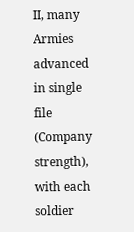II, many Armies advanced in single file (Company strength), with each soldier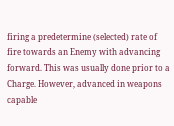firing a predetermine (selected) rate of fire towards an Enemy with advancing forward. This was usually done prior to a Charge. However, advanced in weapons capable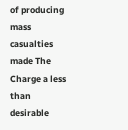of producing mass casualties made The Charge a less than desirable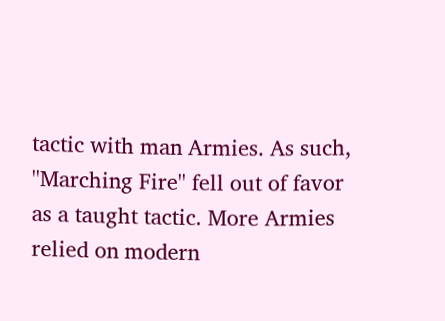tactic with man Armies. As such, ''Marching Fire'' fell out of favor as a taught tactic. More Armies relied on modern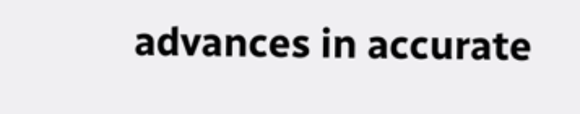advances in accurate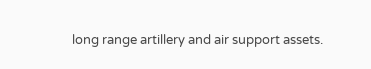long range artillery and air support assets.